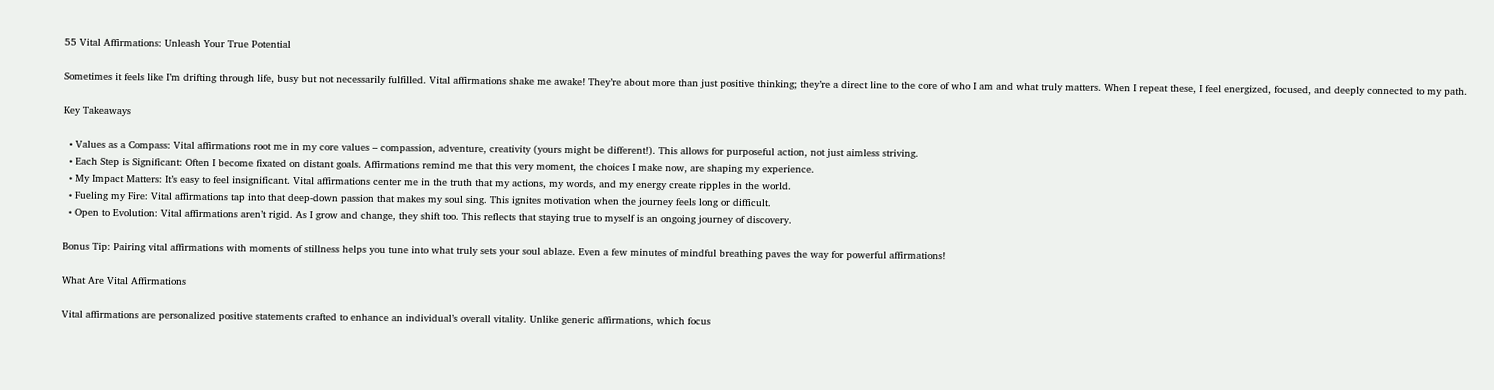55 Vital Affirmations: Unleash Your True Potential

Sometimes it feels like I’m drifting through life, busy but not necessarily fulfilled. Vital affirmations shake me awake! They’re about more than just positive thinking; they’re a direct line to the core of who I am and what truly matters. When I repeat these, I feel energized, focused, and deeply connected to my path.

Key Takeaways

  • Values as a Compass: Vital affirmations root me in my core values – compassion, adventure, creativity (yours might be different!). This allows for purposeful action, not just aimless striving.
  • Each Step is Significant: Often I become fixated on distant goals. Affirmations remind me that this very moment, the choices I make now, are shaping my experience.
  • My Impact Matters: It’s easy to feel insignificant. Vital affirmations center me in the truth that my actions, my words, and my energy create ripples in the world.
  • Fueling my Fire: Vital affirmations tap into that deep-down passion that makes my soul sing. This ignites motivation when the journey feels long or difficult.
  • Open to Evolution: Vital affirmations aren’t rigid. As I grow and change, they shift too. This reflects that staying true to myself is an ongoing journey of discovery.

Bonus Tip: Pairing vital affirmations with moments of stillness helps you tune into what truly sets your soul ablaze. Even a few minutes of mindful breathing paves the way for powerful affirmations!

What Are Vital Affirmations

Vital affirmations are personalized positive statements crafted to enhance an individual’s overall vitality. Unlike generic affirmations, which focus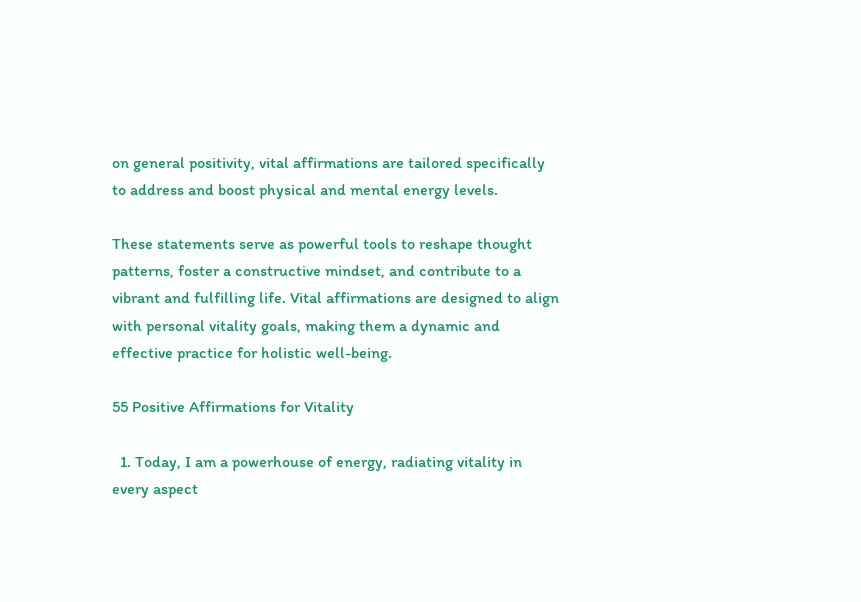on general positivity, vital affirmations are tailored specifically to address and boost physical and mental energy levels.

These statements serve as powerful tools to reshape thought patterns, foster a constructive mindset, and contribute to a vibrant and fulfilling life. Vital affirmations are designed to align with personal vitality goals, making them a dynamic and effective practice for holistic well-being.

55 Positive Affirmations for Vitality

  1. Today, I am a powerhouse of energy, radiating vitality in every aspect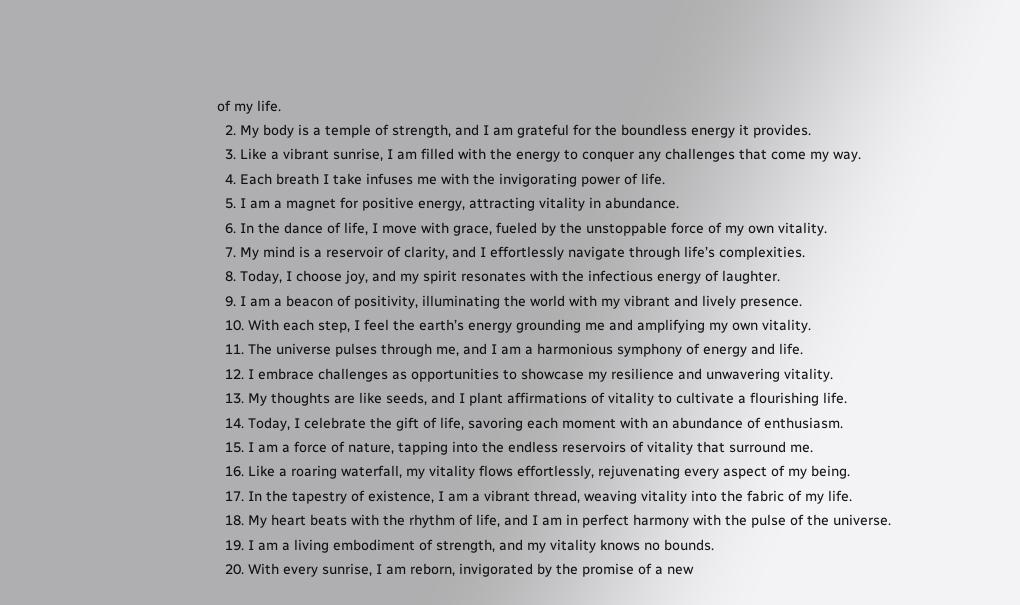of my life.
  2. My body is a temple of strength, and I am grateful for the boundless energy it provides.
  3. Like a vibrant sunrise, I am filled with the energy to conquer any challenges that come my way.
  4. Each breath I take infuses me with the invigorating power of life.
  5. I am a magnet for positive energy, attracting vitality in abundance.
  6. In the dance of life, I move with grace, fueled by the unstoppable force of my own vitality.
  7. My mind is a reservoir of clarity, and I effortlessly navigate through life’s complexities.
  8. Today, I choose joy, and my spirit resonates with the infectious energy of laughter.
  9. I am a beacon of positivity, illuminating the world with my vibrant and lively presence.
  10. With each step, I feel the earth’s energy grounding me and amplifying my own vitality.
  11. The universe pulses through me, and I am a harmonious symphony of energy and life.
  12. I embrace challenges as opportunities to showcase my resilience and unwavering vitality.
  13. My thoughts are like seeds, and I plant affirmations of vitality to cultivate a flourishing life.
  14. Today, I celebrate the gift of life, savoring each moment with an abundance of enthusiasm.
  15. I am a force of nature, tapping into the endless reservoirs of vitality that surround me.
  16. Like a roaring waterfall, my vitality flows effortlessly, rejuvenating every aspect of my being.
  17. In the tapestry of existence, I am a vibrant thread, weaving vitality into the fabric of my life.
  18. My heart beats with the rhythm of life, and I am in perfect harmony with the pulse of the universe.
  19. I am a living embodiment of strength, and my vitality knows no bounds.
  20. With every sunrise, I am reborn, invigorated by the promise of a new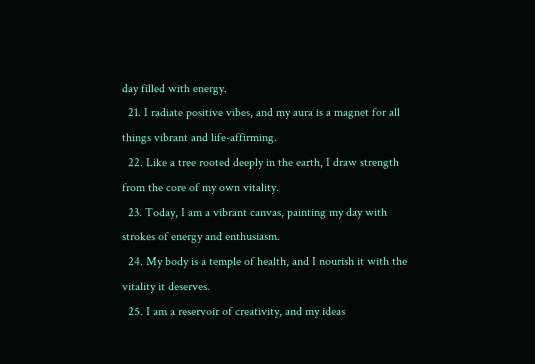day filled with energy.
  21. I radiate positive vibes, and my aura is a magnet for all things vibrant and life-affirming.
  22. Like a tree rooted deeply in the earth, I draw strength from the core of my own vitality.
  23. Today, I am a vibrant canvas, painting my day with strokes of energy and enthusiasm.
  24. My body is a temple of health, and I nourish it with the vitality it deserves.
  25. I am a reservoir of creativity, and my ideas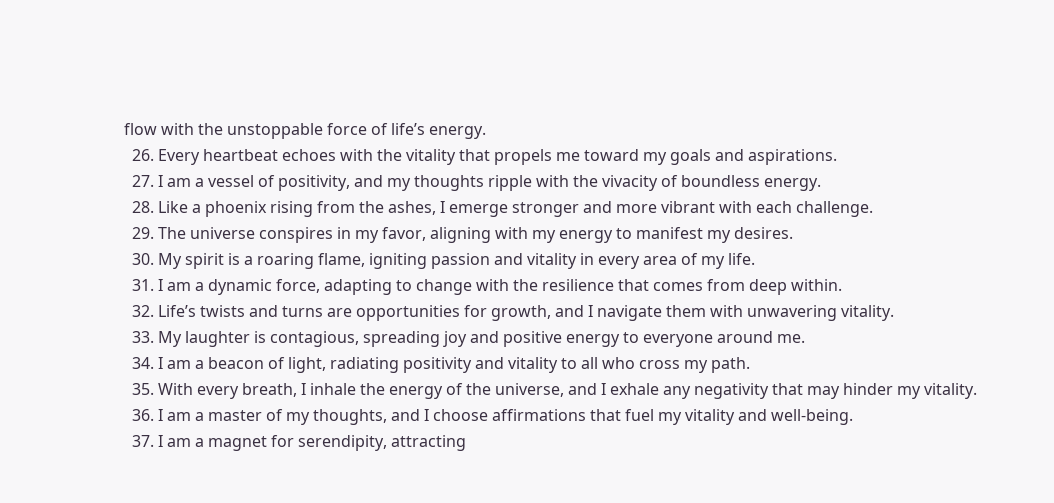flow with the unstoppable force of life’s energy.
  26. Every heartbeat echoes with the vitality that propels me toward my goals and aspirations.
  27. I am a vessel of positivity, and my thoughts ripple with the vivacity of boundless energy.
  28. Like a phoenix rising from the ashes, I emerge stronger and more vibrant with each challenge.
  29. The universe conspires in my favor, aligning with my energy to manifest my desires.
  30. My spirit is a roaring flame, igniting passion and vitality in every area of my life.
  31. I am a dynamic force, adapting to change with the resilience that comes from deep within.
  32. Life’s twists and turns are opportunities for growth, and I navigate them with unwavering vitality.
  33. My laughter is contagious, spreading joy and positive energy to everyone around me.
  34. I am a beacon of light, radiating positivity and vitality to all who cross my path.
  35. With every breath, I inhale the energy of the universe, and I exhale any negativity that may hinder my vitality.
  36. I am a master of my thoughts, and I choose affirmations that fuel my vitality and well-being.
  37. I am a magnet for serendipity, attracting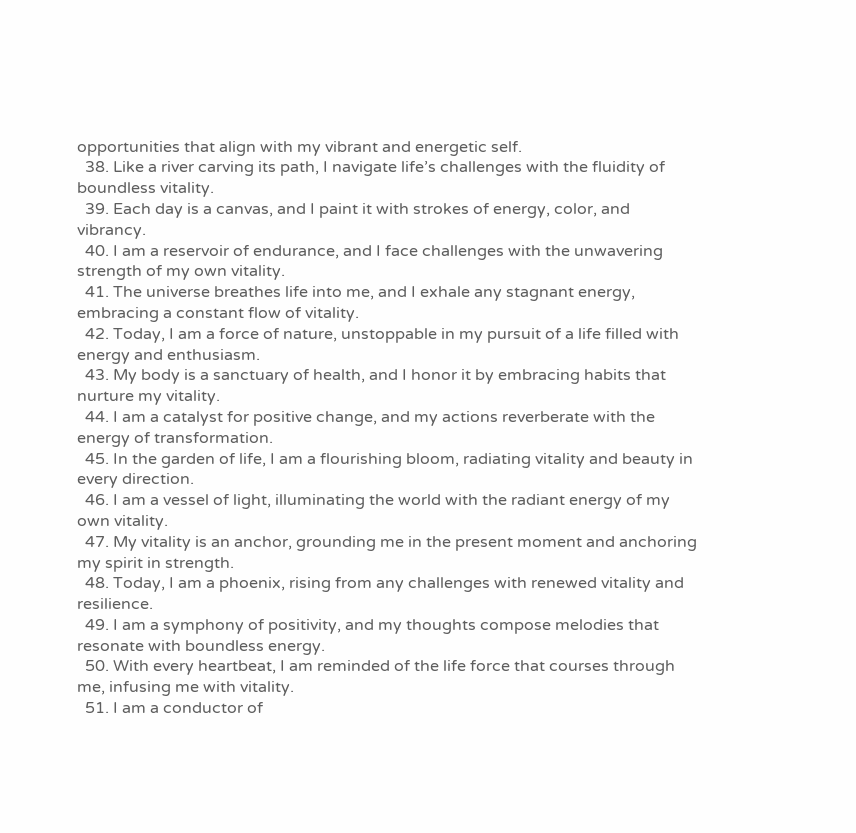opportunities that align with my vibrant and energetic self.
  38. Like a river carving its path, I navigate life’s challenges with the fluidity of boundless vitality.
  39. Each day is a canvas, and I paint it with strokes of energy, color, and vibrancy.
  40. I am a reservoir of endurance, and I face challenges with the unwavering strength of my own vitality.
  41. The universe breathes life into me, and I exhale any stagnant energy, embracing a constant flow of vitality.
  42. Today, I am a force of nature, unstoppable in my pursuit of a life filled with energy and enthusiasm.
  43. My body is a sanctuary of health, and I honor it by embracing habits that nurture my vitality.
  44. I am a catalyst for positive change, and my actions reverberate with the energy of transformation.
  45. In the garden of life, I am a flourishing bloom, radiating vitality and beauty in every direction.
  46. I am a vessel of light, illuminating the world with the radiant energy of my own vitality.
  47. My vitality is an anchor, grounding me in the present moment and anchoring my spirit in strength.
  48. Today, I am a phoenix, rising from any challenges with renewed vitality and resilience.
  49. I am a symphony of positivity, and my thoughts compose melodies that resonate with boundless energy.
  50. With every heartbeat, I am reminded of the life force that courses through me, infusing me with vitality.
  51. I am a conductor of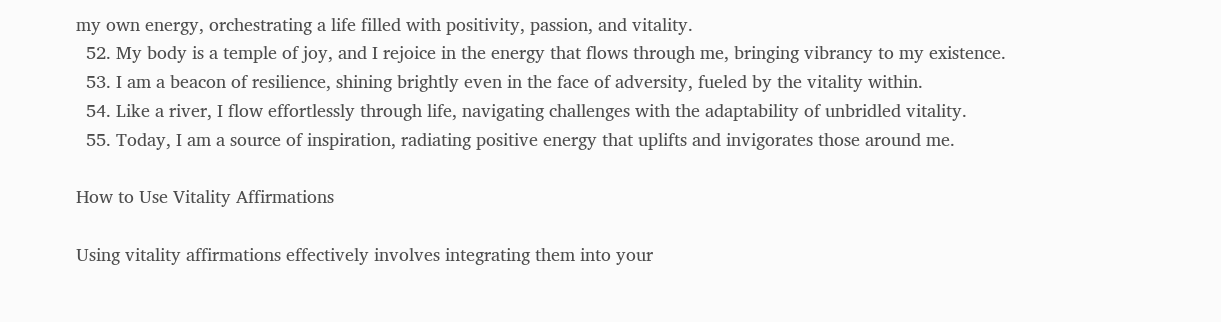my own energy, orchestrating a life filled with positivity, passion, and vitality.
  52. My body is a temple of joy, and I rejoice in the energy that flows through me, bringing vibrancy to my existence.
  53. I am a beacon of resilience, shining brightly even in the face of adversity, fueled by the vitality within.
  54. Like a river, I flow effortlessly through life, navigating challenges with the adaptability of unbridled vitality.
  55. Today, I am a source of inspiration, radiating positive energy that uplifts and invigorates those around me.

How to Use Vitality Affirmations

Using vitality affirmations effectively involves integrating them into your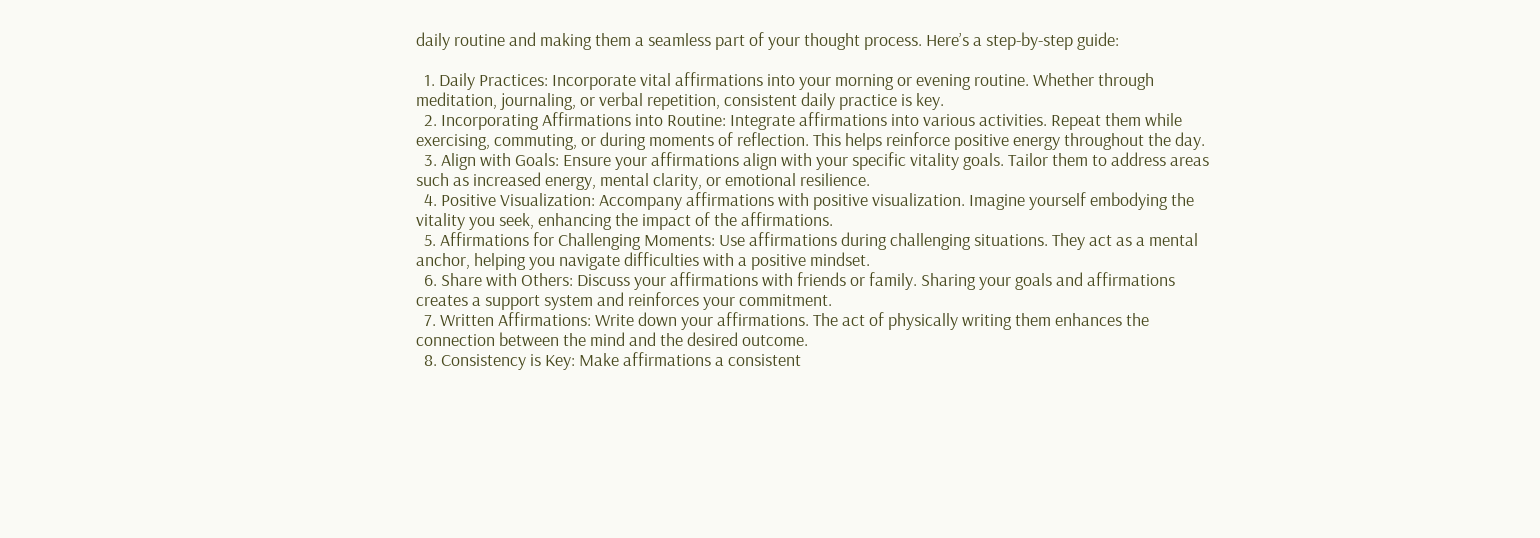daily routine and making them a seamless part of your thought process. Here’s a step-by-step guide:

  1. Daily Practices: Incorporate vital affirmations into your morning or evening routine. Whether through meditation, journaling, or verbal repetition, consistent daily practice is key.
  2. Incorporating Affirmations into Routine: Integrate affirmations into various activities. Repeat them while exercising, commuting, or during moments of reflection. This helps reinforce positive energy throughout the day.
  3. Align with Goals: Ensure your affirmations align with your specific vitality goals. Tailor them to address areas such as increased energy, mental clarity, or emotional resilience.
  4. Positive Visualization: Accompany affirmations with positive visualization. Imagine yourself embodying the vitality you seek, enhancing the impact of the affirmations.
  5. Affirmations for Challenging Moments: Use affirmations during challenging situations. They act as a mental anchor, helping you navigate difficulties with a positive mindset.
  6. Share with Others: Discuss your affirmations with friends or family. Sharing your goals and affirmations creates a support system and reinforces your commitment.
  7. Written Affirmations: Write down your affirmations. The act of physically writing them enhances the connection between the mind and the desired outcome.
  8. Consistency is Key: Make affirmations a consistent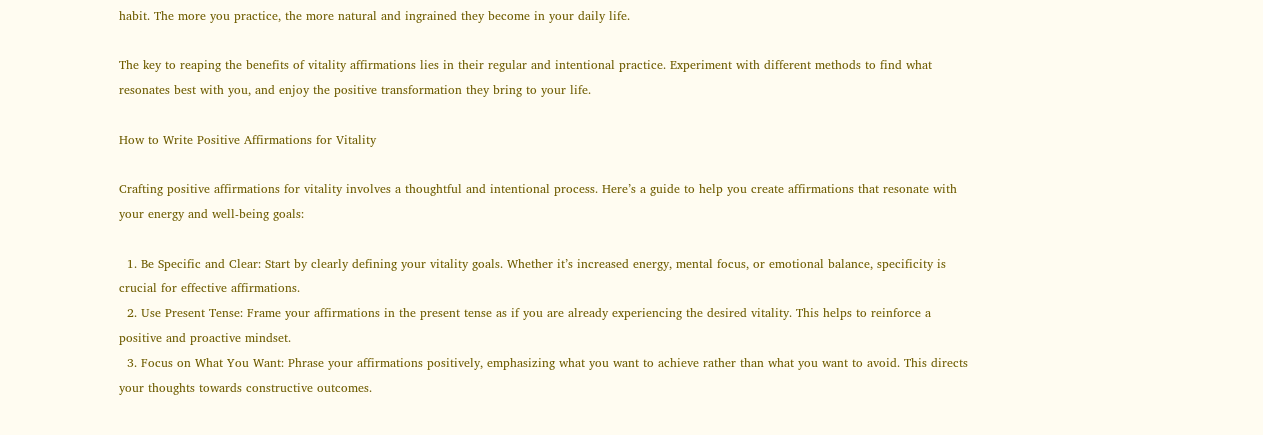habit. The more you practice, the more natural and ingrained they become in your daily life.

The key to reaping the benefits of vitality affirmations lies in their regular and intentional practice. Experiment with different methods to find what resonates best with you, and enjoy the positive transformation they bring to your life.

How to Write Positive Affirmations for Vitality

Crafting positive affirmations for vitality involves a thoughtful and intentional process. Here’s a guide to help you create affirmations that resonate with your energy and well-being goals:

  1. Be Specific and Clear: Start by clearly defining your vitality goals. Whether it’s increased energy, mental focus, or emotional balance, specificity is crucial for effective affirmations.
  2. Use Present Tense: Frame your affirmations in the present tense as if you are already experiencing the desired vitality. This helps to reinforce a positive and proactive mindset.
  3. Focus on What You Want: Phrase your affirmations positively, emphasizing what you want to achieve rather than what you want to avoid. This directs your thoughts towards constructive outcomes.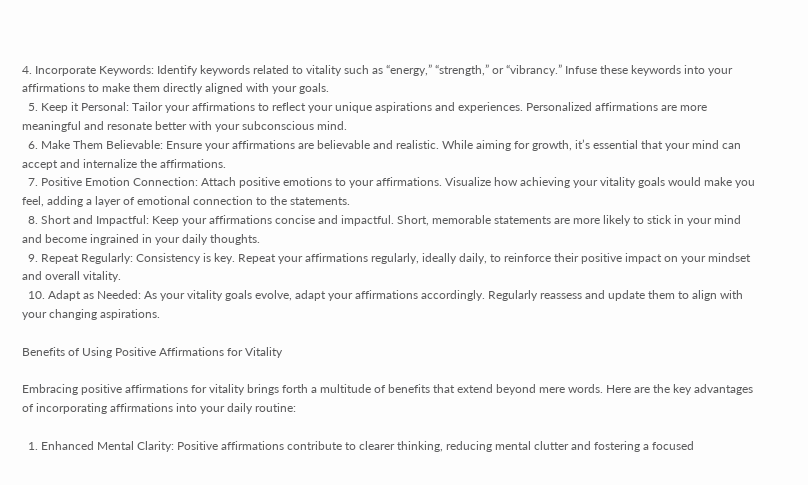4. Incorporate Keywords: Identify keywords related to vitality such as “energy,” “strength,” or “vibrancy.” Infuse these keywords into your affirmations to make them directly aligned with your goals.
  5. Keep it Personal: Tailor your affirmations to reflect your unique aspirations and experiences. Personalized affirmations are more meaningful and resonate better with your subconscious mind.
  6. Make Them Believable: Ensure your affirmations are believable and realistic. While aiming for growth, it’s essential that your mind can accept and internalize the affirmations.
  7. Positive Emotion Connection: Attach positive emotions to your affirmations. Visualize how achieving your vitality goals would make you feel, adding a layer of emotional connection to the statements.
  8. Short and Impactful: Keep your affirmations concise and impactful. Short, memorable statements are more likely to stick in your mind and become ingrained in your daily thoughts.
  9. Repeat Regularly: Consistency is key. Repeat your affirmations regularly, ideally daily, to reinforce their positive impact on your mindset and overall vitality.
  10. Adapt as Needed: As your vitality goals evolve, adapt your affirmations accordingly. Regularly reassess and update them to align with your changing aspirations.

Benefits of Using Positive Affirmations for Vitality

Embracing positive affirmations for vitality brings forth a multitude of benefits that extend beyond mere words. Here are the key advantages of incorporating affirmations into your daily routine:

  1. Enhanced Mental Clarity: Positive affirmations contribute to clearer thinking, reducing mental clutter and fostering a focused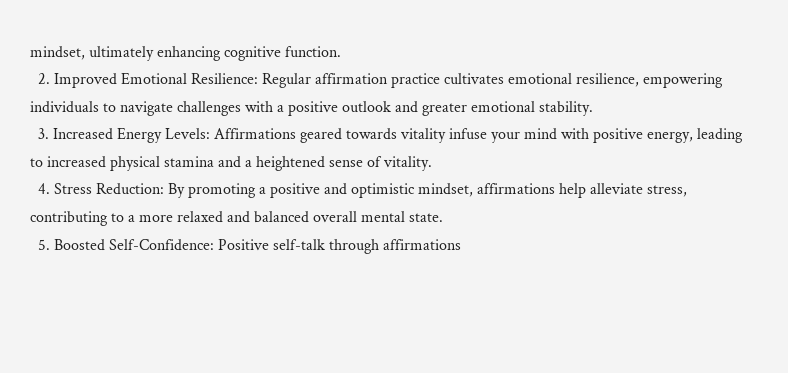mindset, ultimately enhancing cognitive function.
  2. Improved Emotional Resilience: Regular affirmation practice cultivates emotional resilience, empowering individuals to navigate challenges with a positive outlook and greater emotional stability.
  3. Increased Energy Levels: Affirmations geared towards vitality infuse your mind with positive energy, leading to increased physical stamina and a heightened sense of vitality.
  4. Stress Reduction: By promoting a positive and optimistic mindset, affirmations help alleviate stress, contributing to a more relaxed and balanced overall mental state.
  5. Boosted Self-Confidence: Positive self-talk through affirmations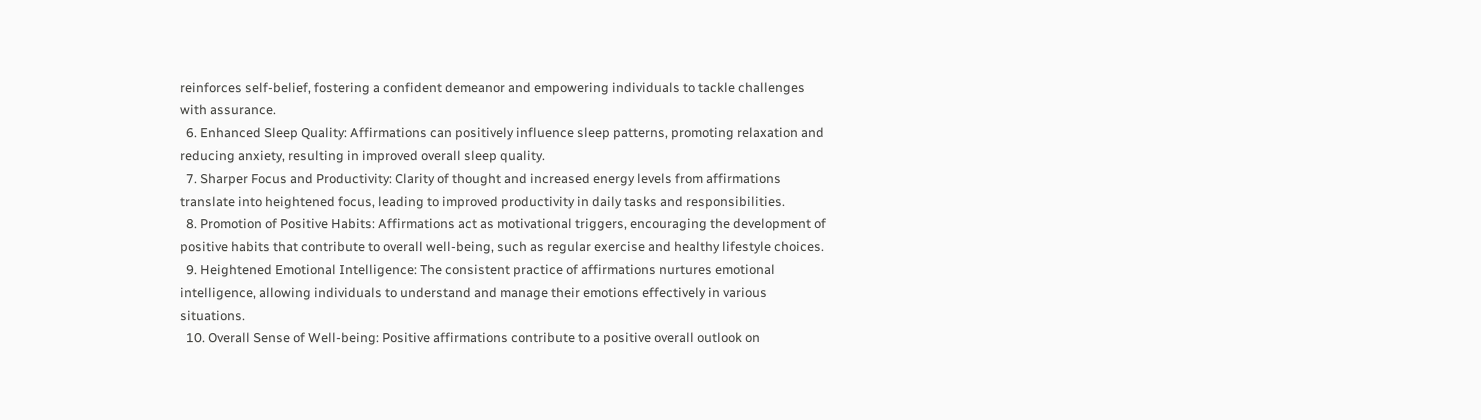reinforces self-belief, fostering a confident demeanor and empowering individuals to tackle challenges with assurance.
  6. Enhanced Sleep Quality: Affirmations can positively influence sleep patterns, promoting relaxation and reducing anxiety, resulting in improved overall sleep quality.
  7. Sharper Focus and Productivity: Clarity of thought and increased energy levels from affirmations translate into heightened focus, leading to improved productivity in daily tasks and responsibilities.
  8. Promotion of Positive Habits: Affirmations act as motivational triggers, encouraging the development of positive habits that contribute to overall well-being, such as regular exercise and healthy lifestyle choices.
  9. Heightened Emotional Intelligence: The consistent practice of affirmations nurtures emotional intelligence, allowing individuals to understand and manage their emotions effectively in various situations.
  10. Overall Sense of Well-being: Positive affirmations contribute to a positive overall outlook on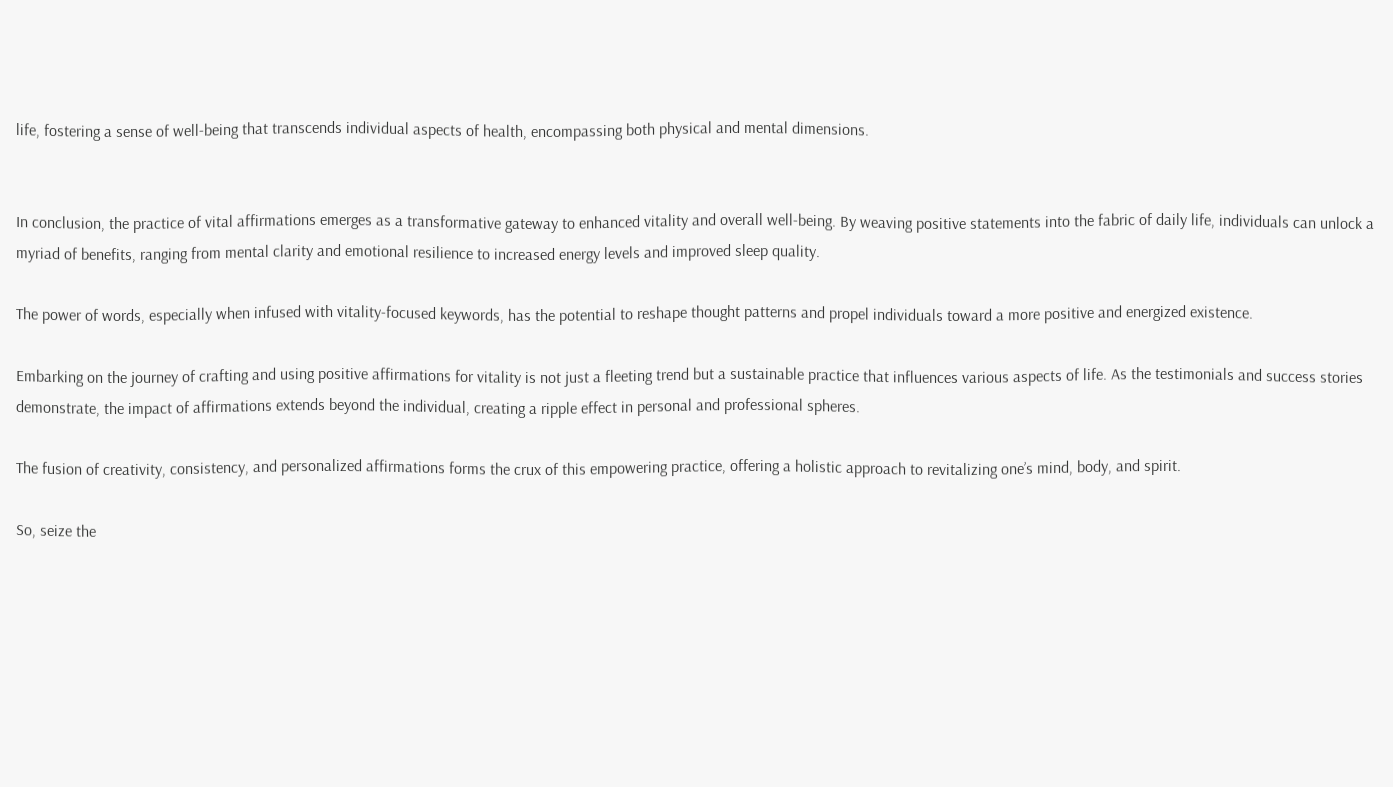life, fostering a sense of well-being that transcends individual aspects of health, encompassing both physical and mental dimensions.


In conclusion, the practice of vital affirmations emerges as a transformative gateway to enhanced vitality and overall well-being. By weaving positive statements into the fabric of daily life, individuals can unlock a myriad of benefits, ranging from mental clarity and emotional resilience to increased energy levels and improved sleep quality.

The power of words, especially when infused with vitality-focused keywords, has the potential to reshape thought patterns and propel individuals toward a more positive and energized existence.

Embarking on the journey of crafting and using positive affirmations for vitality is not just a fleeting trend but a sustainable practice that influences various aspects of life. As the testimonials and success stories demonstrate, the impact of affirmations extends beyond the individual, creating a ripple effect in personal and professional spheres.

The fusion of creativity, consistency, and personalized affirmations forms the crux of this empowering practice, offering a holistic approach to revitalizing one’s mind, body, and spirit.

So, seize the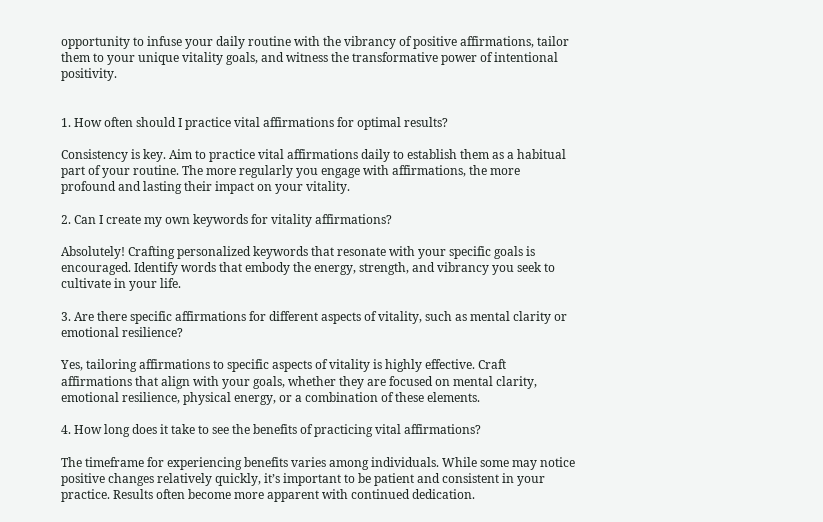opportunity to infuse your daily routine with the vibrancy of positive affirmations, tailor them to your unique vitality goals, and witness the transformative power of intentional positivity.


1. How often should I practice vital affirmations for optimal results?

Consistency is key. Aim to practice vital affirmations daily to establish them as a habitual part of your routine. The more regularly you engage with affirmations, the more profound and lasting their impact on your vitality.

2. Can I create my own keywords for vitality affirmations?

Absolutely! Crafting personalized keywords that resonate with your specific goals is encouraged. Identify words that embody the energy, strength, and vibrancy you seek to cultivate in your life.

3. Are there specific affirmations for different aspects of vitality, such as mental clarity or emotional resilience?

Yes, tailoring affirmations to specific aspects of vitality is highly effective. Craft affirmations that align with your goals, whether they are focused on mental clarity, emotional resilience, physical energy, or a combination of these elements.

4. How long does it take to see the benefits of practicing vital affirmations?

The timeframe for experiencing benefits varies among individuals. While some may notice positive changes relatively quickly, it’s important to be patient and consistent in your practice. Results often become more apparent with continued dedication.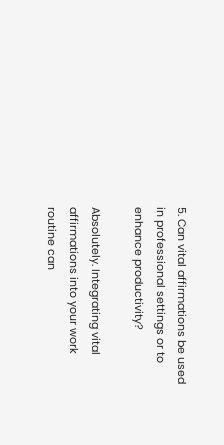5. Can vital affirmations be used in professional settings or to enhance productivity?

Absolutely. Integrating vital affirmations into your work routine can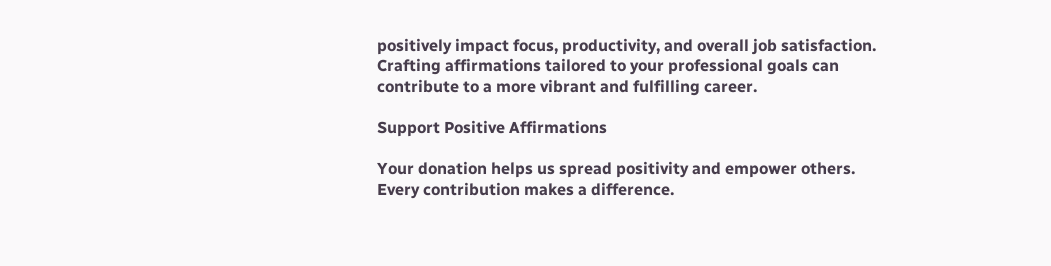positively impact focus, productivity, and overall job satisfaction. Crafting affirmations tailored to your professional goals can contribute to a more vibrant and fulfilling career.

Support Positive Affirmations

Your donation helps us spread positivity and empower others. Every contribution makes a difference.